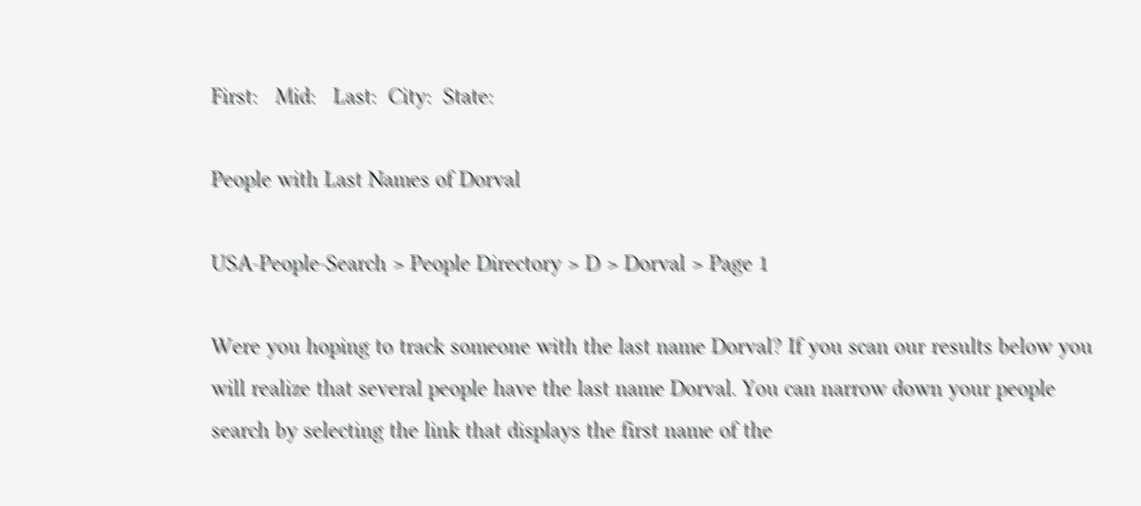First:   Mid:   Last:  City:  State:

People with Last Names of Dorval

USA-People-Search > People Directory > D > Dorval > Page 1

Were you hoping to track someone with the last name Dorval? If you scan our results below you will realize that several people have the last name Dorval. You can narrow down your people search by selecting the link that displays the first name of the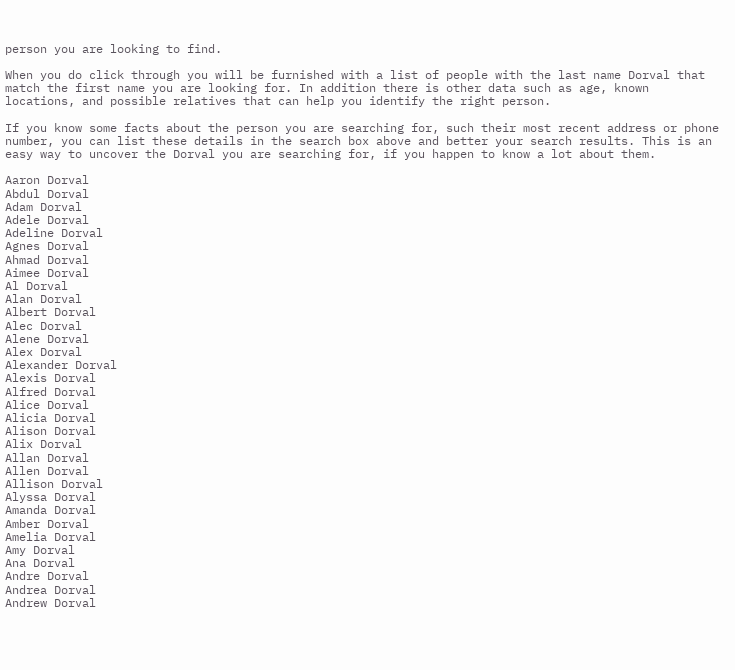person you are looking to find.

When you do click through you will be furnished with a list of people with the last name Dorval that match the first name you are looking for. In addition there is other data such as age, known locations, and possible relatives that can help you identify the right person.

If you know some facts about the person you are searching for, such their most recent address or phone number, you can list these details in the search box above and better your search results. This is an easy way to uncover the Dorval you are searching for, if you happen to know a lot about them.

Aaron Dorval
Abdul Dorval
Adam Dorval
Adele Dorval
Adeline Dorval
Agnes Dorval
Ahmad Dorval
Aimee Dorval
Al Dorval
Alan Dorval
Albert Dorval
Alec Dorval
Alene Dorval
Alex Dorval
Alexander Dorval
Alexis Dorval
Alfred Dorval
Alice Dorval
Alicia Dorval
Alison Dorval
Alix Dorval
Allan Dorval
Allen Dorval
Allison Dorval
Alyssa Dorval
Amanda Dorval
Amber Dorval
Amelia Dorval
Amy Dorval
Ana Dorval
Andre Dorval
Andrea Dorval
Andrew Dorval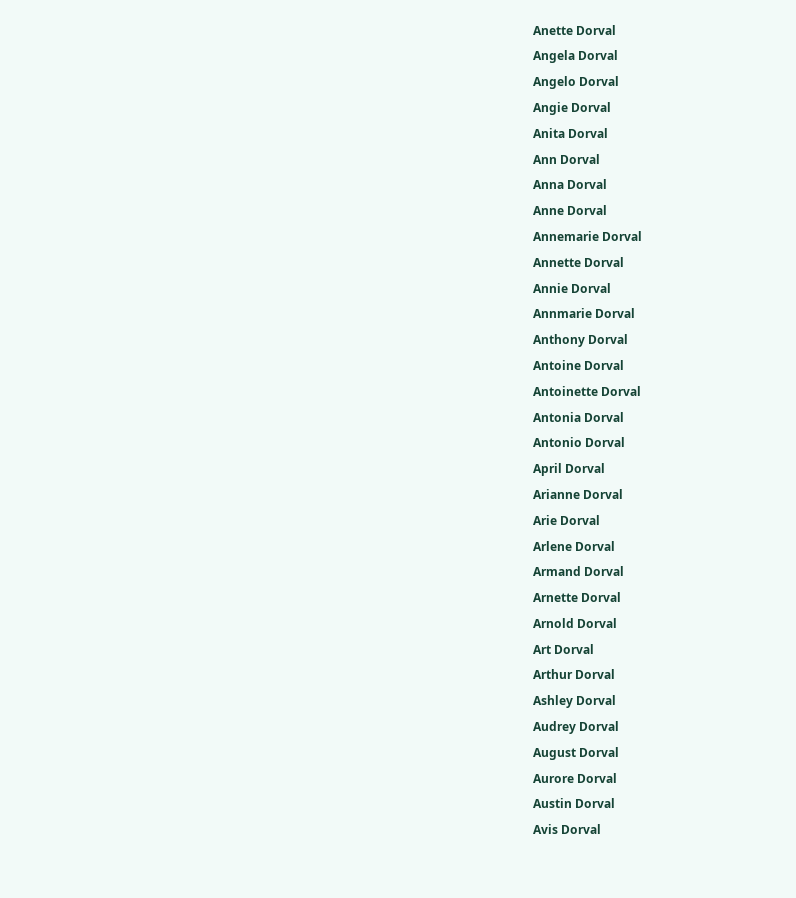Anette Dorval
Angela Dorval
Angelo Dorval
Angie Dorval
Anita Dorval
Ann Dorval
Anna Dorval
Anne Dorval
Annemarie Dorval
Annette Dorval
Annie Dorval
Annmarie Dorval
Anthony Dorval
Antoine Dorval
Antoinette Dorval
Antonia Dorval
Antonio Dorval
April Dorval
Arianne Dorval
Arie Dorval
Arlene Dorval
Armand Dorval
Arnette Dorval
Arnold Dorval
Art Dorval
Arthur Dorval
Ashley Dorval
Audrey Dorval
August Dorval
Aurore Dorval
Austin Dorval
Avis Dorval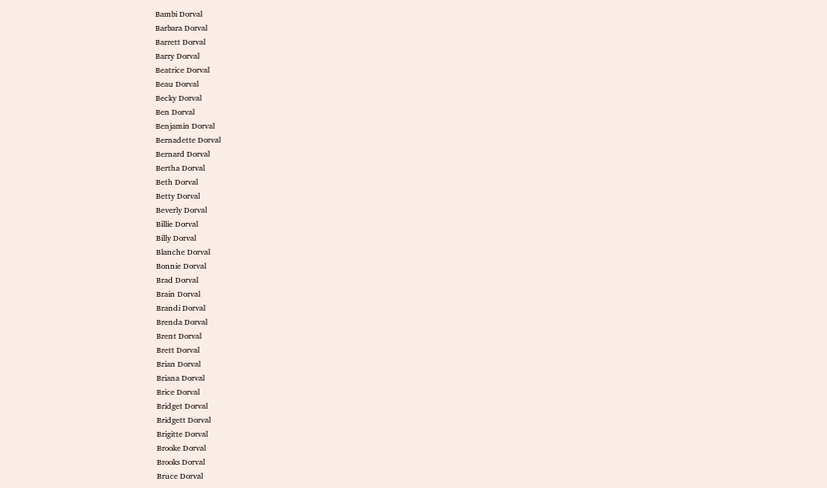Bambi Dorval
Barbara Dorval
Barrett Dorval
Barry Dorval
Beatrice Dorval
Beau Dorval
Becky Dorval
Ben Dorval
Benjamin Dorval
Bernadette Dorval
Bernard Dorval
Bertha Dorval
Beth Dorval
Betty Dorval
Beverly Dorval
Billie Dorval
Billy Dorval
Blanche Dorval
Bonnie Dorval
Brad Dorval
Brain Dorval
Brandi Dorval
Brenda Dorval
Brent Dorval
Brett Dorval
Brian Dorval
Briana Dorval
Brice Dorval
Bridget Dorval
Bridgett Dorval
Brigitte Dorval
Brooke Dorval
Brooks Dorval
Bruce Dorval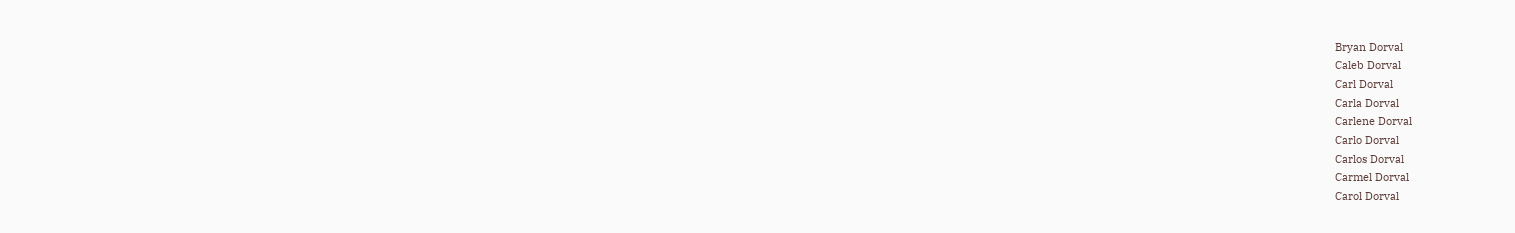Bryan Dorval
Caleb Dorval
Carl Dorval
Carla Dorval
Carlene Dorval
Carlo Dorval
Carlos Dorval
Carmel Dorval
Carol Dorval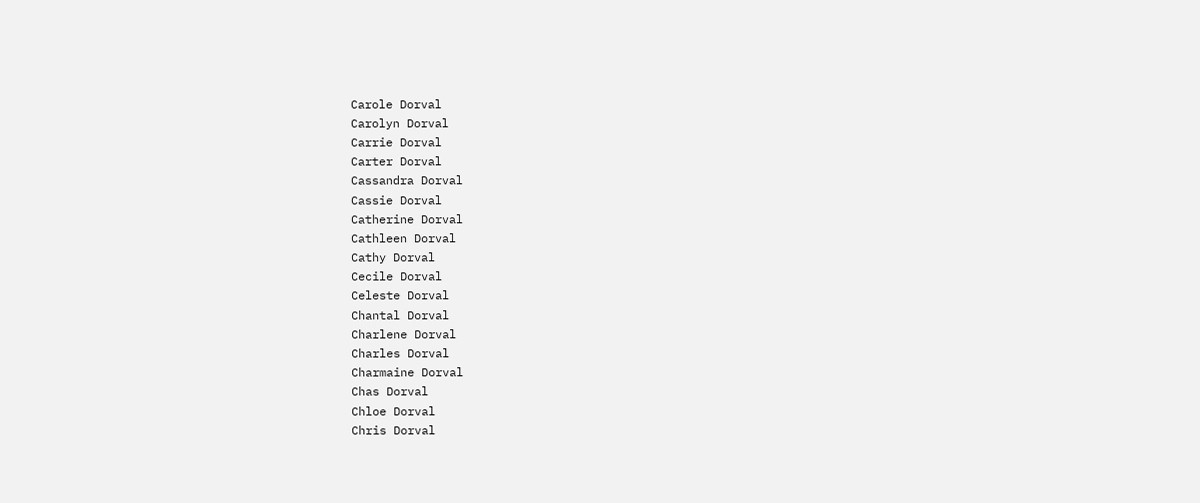Carole Dorval
Carolyn Dorval
Carrie Dorval
Carter Dorval
Cassandra Dorval
Cassie Dorval
Catherine Dorval
Cathleen Dorval
Cathy Dorval
Cecile Dorval
Celeste Dorval
Chantal Dorval
Charlene Dorval
Charles Dorval
Charmaine Dorval
Chas Dorval
Chloe Dorval
Chris Dorval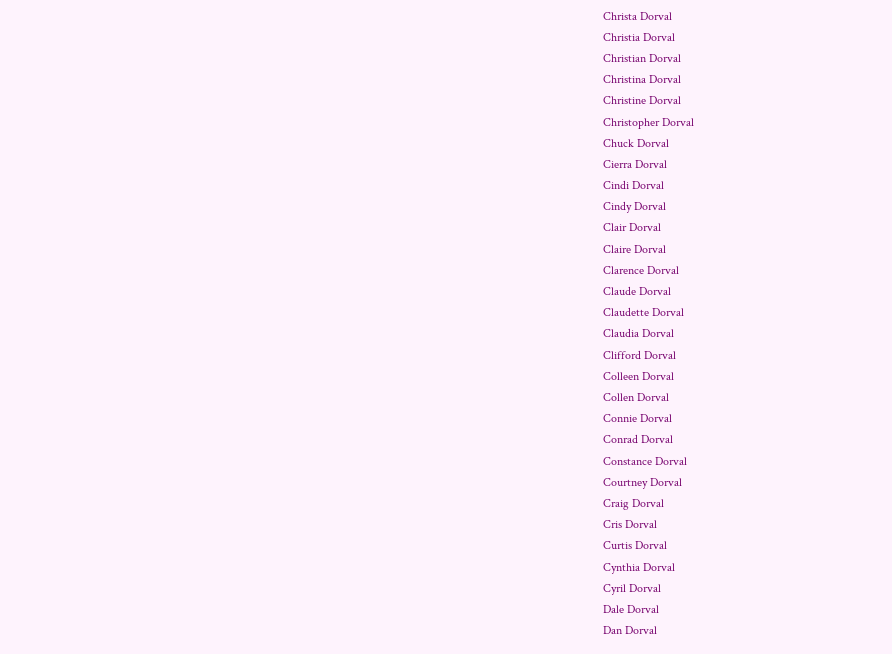Christa Dorval
Christia Dorval
Christian Dorval
Christina Dorval
Christine Dorval
Christopher Dorval
Chuck Dorval
Cierra Dorval
Cindi Dorval
Cindy Dorval
Clair Dorval
Claire Dorval
Clarence Dorval
Claude Dorval
Claudette Dorval
Claudia Dorval
Clifford Dorval
Colleen Dorval
Collen Dorval
Connie Dorval
Conrad Dorval
Constance Dorval
Courtney Dorval
Craig Dorval
Cris Dorval
Curtis Dorval
Cynthia Dorval
Cyril Dorval
Dale Dorval
Dan Dorval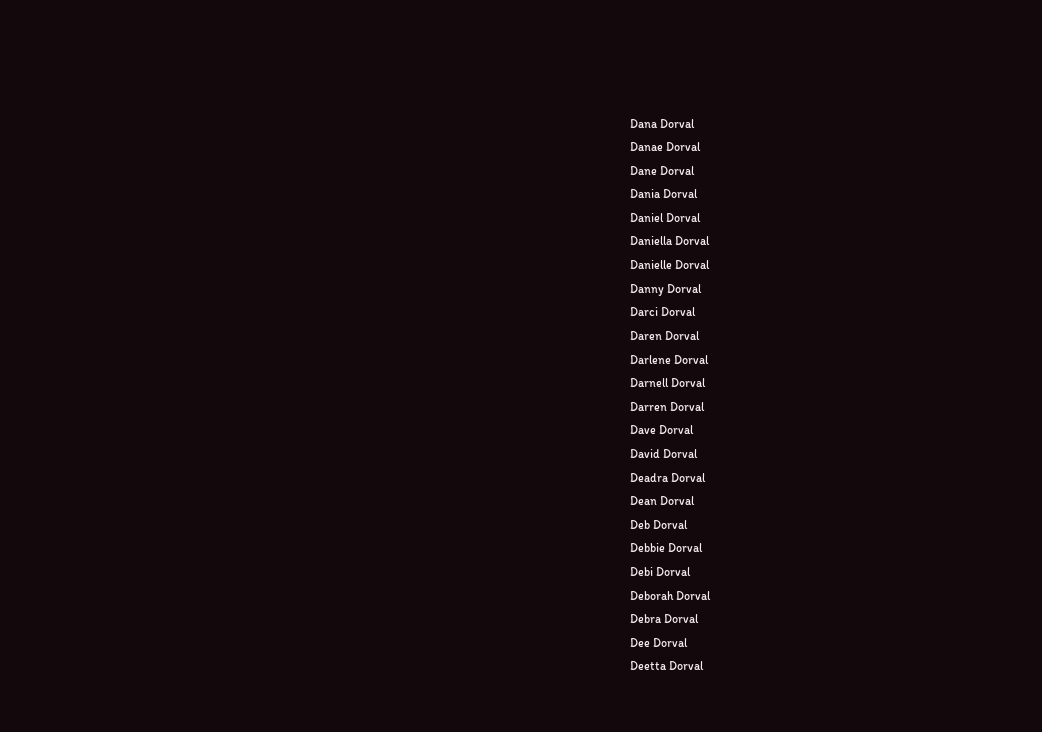Dana Dorval
Danae Dorval
Dane Dorval
Dania Dorval
Daniel Dorval
Daniella Dorval
Danielle Dorval
Danny Dorval
Darci Dorval
Daren Dorval
Darlene Dorval
Darnell Dorval
Darren Dorval
Dave Dorval
David Dorval
Deadra Dorval
Dean Dorval
Deb Dorval
Debbie Dorval
Debi Dorval
Deborah Dorval
Debra Dorval
Dee Dorval
Deetta Dorval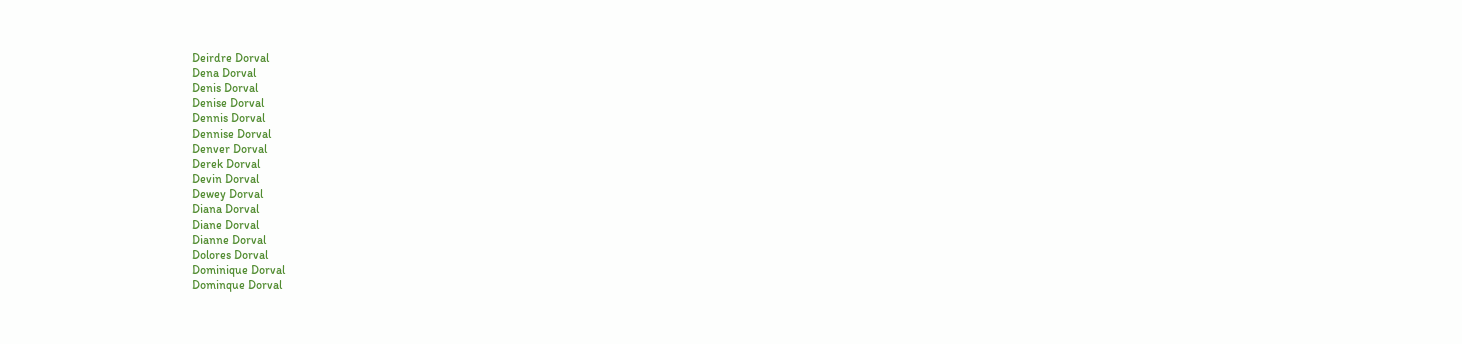Deirdre Dorval
Dena Dorval
Denis Dorval
Denise Dorval
Dennis Dorval
Dennise Dorval
Denver Dorval
Derek Dorval
Devin Dorval
Dewey Dorval
Diana Dorval
Diane Dorval
Dianne Dorval
Dolores Dorval
Dominique Dorval
Dominque Dorval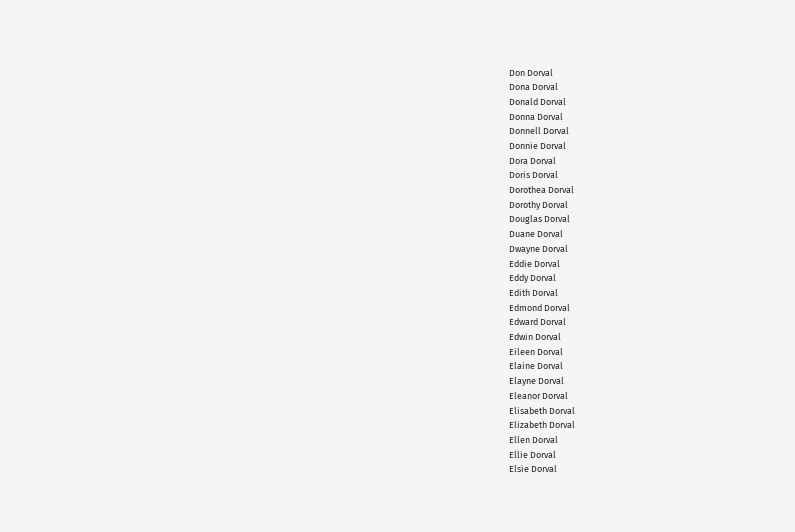Don Dorval
Dona Dorval
Donald Dorval
Donna Dorval
Donnell Dorval
Donnie Dorval
Dora Dorval
Doris Dorval
Dorothea Dorval
Dorothy Dorval
Douglas Dorval
Duane Dorval
Dwayne Dorval
Eddie Dorval
Eddy Dorval
Edith Dorval
Edmond Dorval
Edward Dorval
Edwin Dorval
Eileen Dorval
Elaine Dorval
Elayne Dorval
Eleanor Dorval
Elisabeth Dorval
Elizabeth Dorval
Ellen Dorval
Ellie Dorval
Elsie Dorval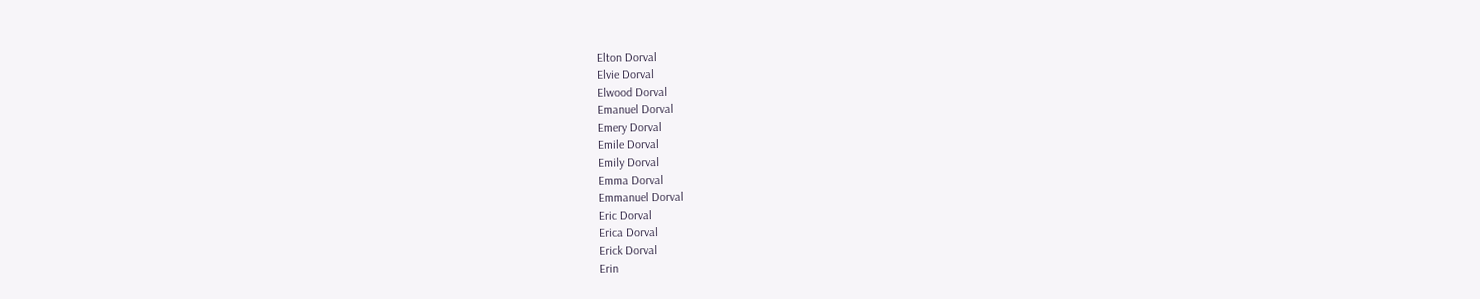Elton Dorval
Elvie Dorval
Elwood Dorval
Emanuel Dorval
Emery Dorval
Emile Dorval
Emily Dorval
Emma Dorval
Emmanuel Dorval
Eric Dorval
Erica Dorval
Erick Dorval
Erin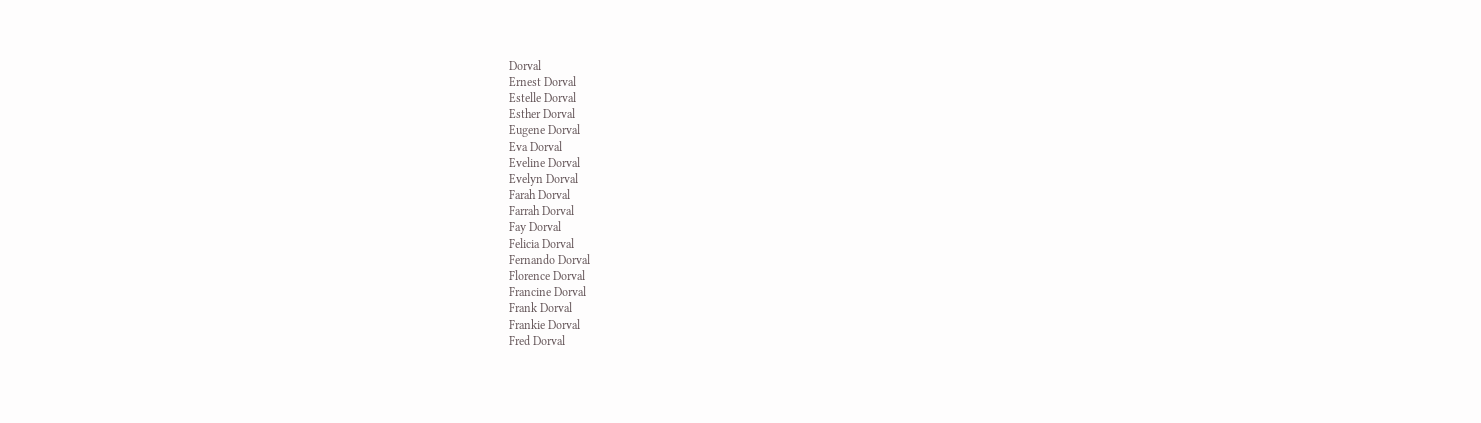Dorval
Ernest Dorval
Estelle Dorval
Esther Dorval
Eugene Dorval
Eva Dorval
Eveline Dorval
Evelyn Dorval
Farah Dorval
Farrah Dorval
Fay Dorval
Felicia Dorval
Fernando Dorval
Florence Dorval
Francine Dorval
Frank Dorval
Frankie Dorval
Fred Dorval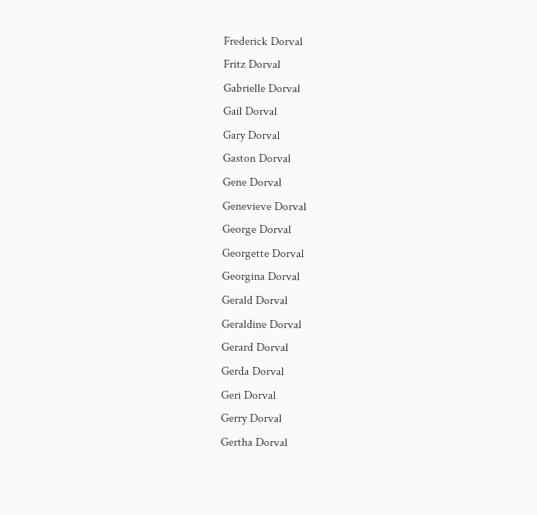Frederick Dorval
Fritz Dorval
Gabrielle Dorval
Gail Dorval
Gary Dorval
Gaston Dorval
Gene Dorval
Genevieve Dorval
George Dorval
Georgette Dorval
Georgina Dorval
Gerald Dorval
Geraldine Dorval
Gerard Dorval
Gerda Dorval
Geri Dorval
Gerry Dorval
Gertha Dorval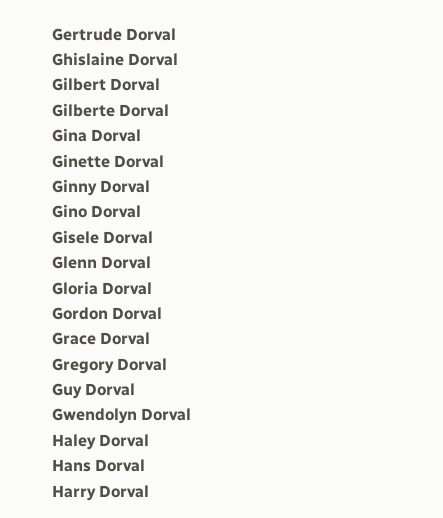Gertrude Dorval
Ghislaine Dorval
Gilbert Dorval
Gilberte Dorval
Gina Dorval
Ginette Dorval
Ginny Dorval
Gino Dorval
Gisele Dorval
Glenn Dorval
Gloria Dorval
Gordon Dorval
Grace Dorval
Gregory Dorval
Guy Dorval
Gwendolyn Dorval
Haley Dorval
Hans Dorval
Harry Dorval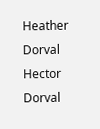Heather Dorval
Hector Dorval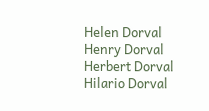Helen Dorval
Henry Dorval
Herbert Dorval
Hilario Dorval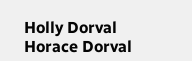Holly Dorval
Horace Dorval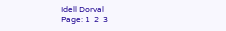Idell Dorval
Page: 1  2  3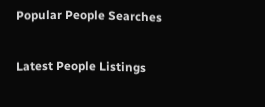Popular People Searches

Latest People Listings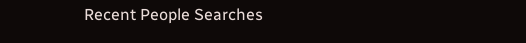Recent People Searches